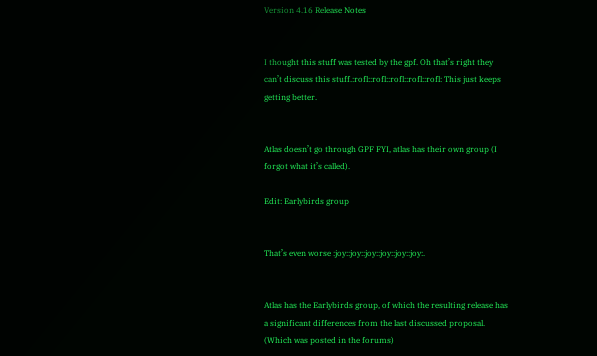Version 4.16 Release Notes


I thought this stuff was tested by the gpf. Oh that’s right they can’t discuss this stuff.:rofl::rofl::rofl::rofl::rofl: This just keeps getting better.


Atlas doesn’t go through GPF FYI, atlas has their own group (I forgot what it’s called).

Edit: Earlybirds group


That’s even worse :joy::joy::joy::joy::joy::joy:.


Atlas has the Earlybirds group, of which the resulting release has a significant differences from the last discussed proposal. (Which was posted in the forums)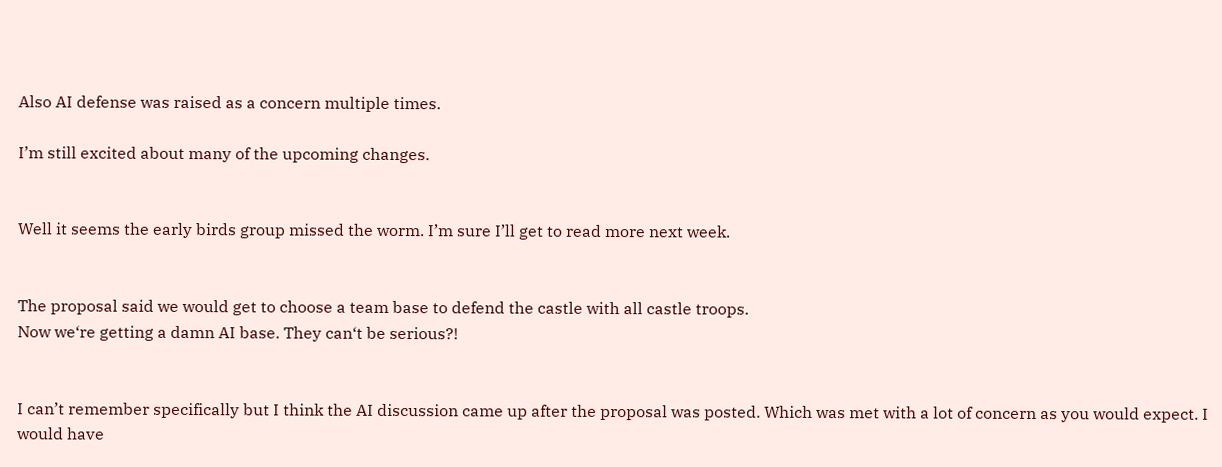Also AI defense was raised as a concern multiple times.

I’m still excited about many of the upcoming changes.


Well it seems the early birds group missed the worm. I’m sure I’ll get to read more next week.


The proposal said we would get to choose a team base to defend the castle with all castle troops.
Now we‘re getting a damn AI base. They can‘t be serious?!


I can’t remember specifically but I think the AI discussion came up after the proposal was posted. Which was met with a lot of concern as you would expect. I would have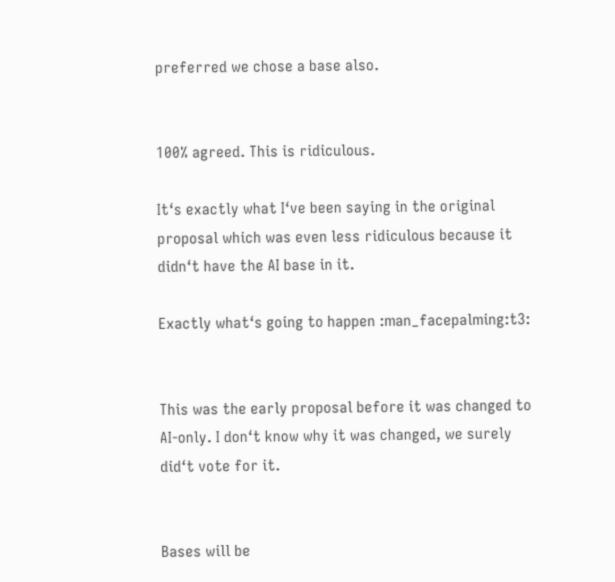preferred we chose a base also.


100% agreed. This is ridiculous.

It‘s exactly what I‘ve been saying in the original proposal which was even less ridiculous because it didn‘t have the AI base in it.

Exactly what‘s going to happen :man_facepalming:t3:


This was the early proposal before it was changed to AI-only. I don‘t know why it was changed, we surely did‘t vote for it.


Bases will be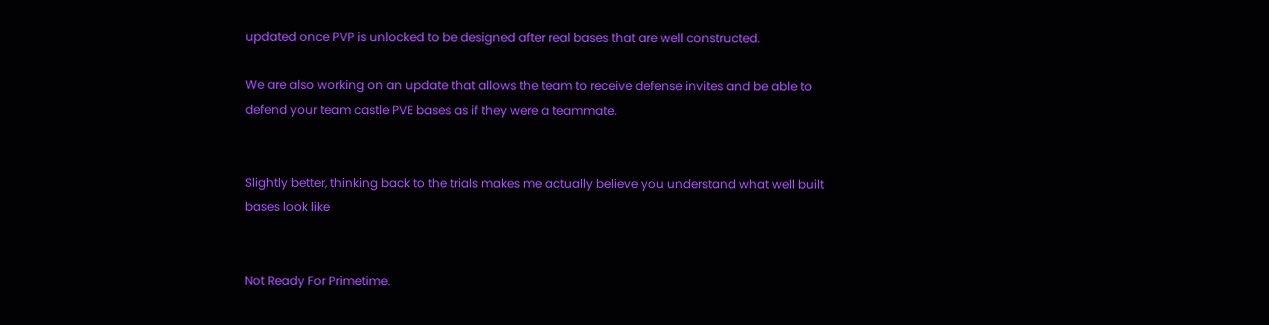updated once PVP is unlocked to be designed after real bases that are well constructed.

We are also working on an update that allows the team to receive defense invites and be able to defend your team castle PVE bases as if they were a teammate.


Slightly better, thinking back to the trials makes me actually believe you understand what well built bases look like


Not Ready For Primetime.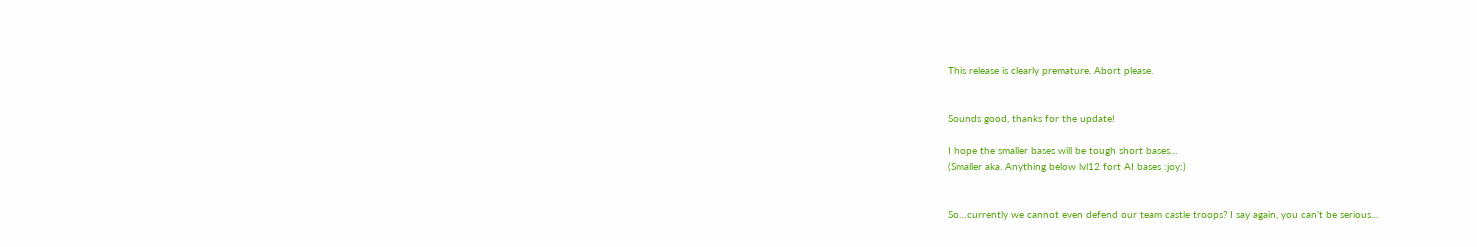This release is clearly premature. Abort please.


Sounds good, thanks for the update!

I hope the smaller bases will be tough short bases…
(Smaller aka. Anything below lvl12 fort AI bases :joy:)


So…currently we cannot even defend our team castle troops? I say again, you can’t be serious…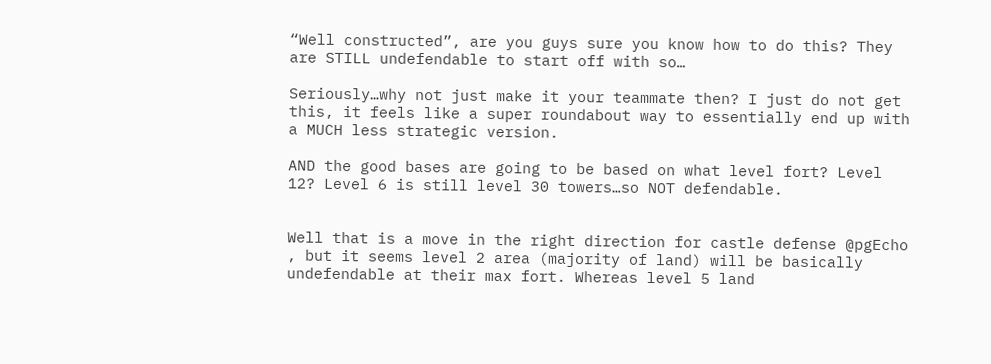“Well constructed”, are you guys sure you know how to do this? They are STILL undefendable to start off with so…

Seriously…why not just make it your teammate then? I just do not get this, it feels like a super roundabout way to essentially end up with a MUCH less strategic version.

AND the good bases are going to be based on what level fort? Level 12? Level 6 is still level 30 towers…so NOT defendable.


Well that is a move in the right direction for castle defense @pgEcho , but it seems level 2 area (majority of land) will be basically undefendable at their max fort. Whereas level 5 land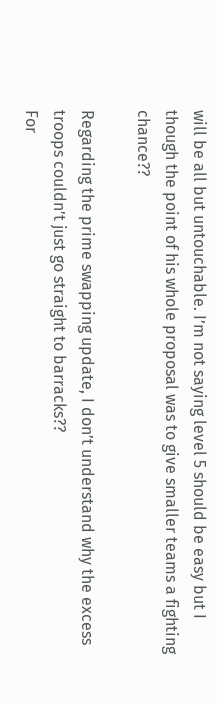will be all but untouchable. I’m not saying level 5 should be easy but I though the point of his whole proposal was to give smaller teams a fighting chance??

Regarding the prime swapping update, I don’t understand why the excess troops couldn’t just go straight to barracks??
For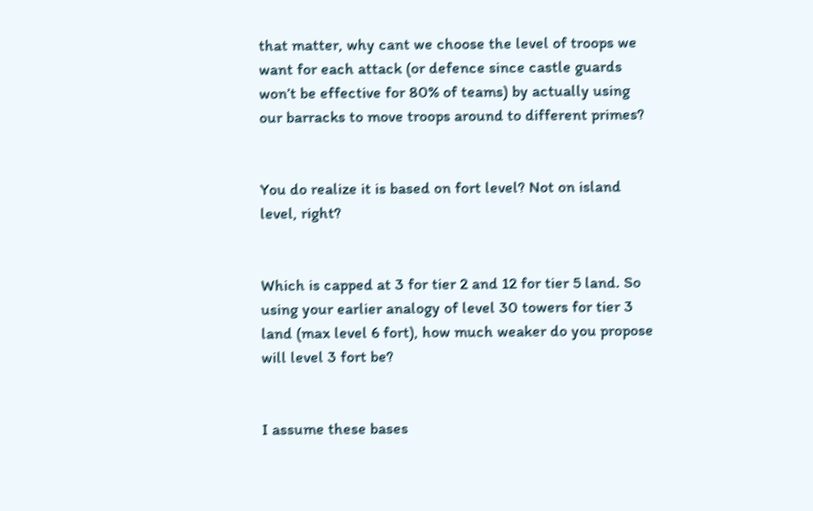that matter, why cant we choose the level of troops we want for each attack (or defence since castle guards won’t be effective for 80% of teams) by actually using our barracks to move troops around to different primes?


You do realize it is based on fort level? Not on island level, right?


Which is capped at 3 for tier 2 and 12 for tier 5 land. So using your earlier analogy of level 30 towers for tier 3 land (max level 6 fort), how much weaker do you propose will level 3 fort be?


I assume these bases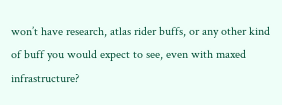won’t have research, atlas rider buffs, or any other kind of buff you would expect to see, even with maxed infrastructure?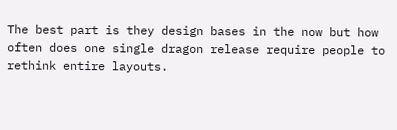The best part is they design bases in the now but how often does one single dragon release require people to rethink entire layouts.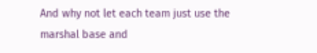And why not let each team just use the marshal base and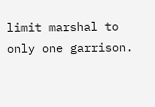limit marshal to only one garrison.